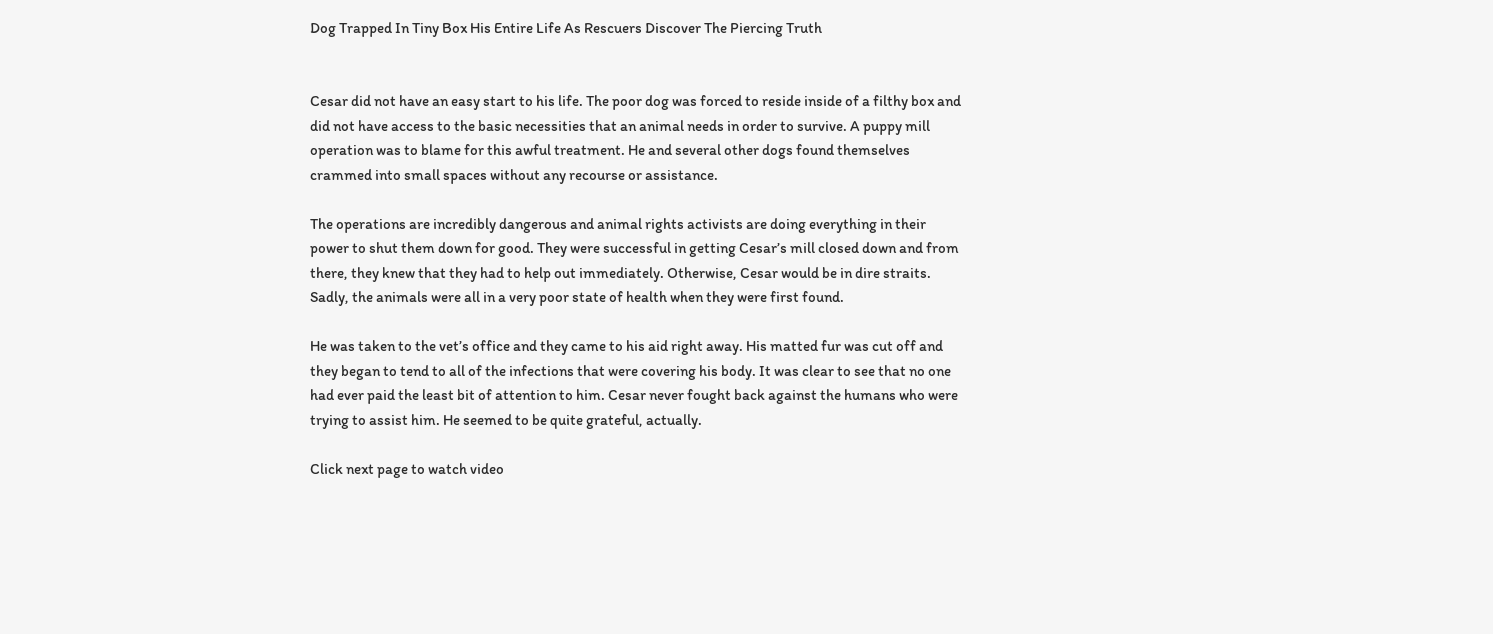Dog Trapped In Tiny Box His Entire Life As Rescuers Discover The Piercing Truth


Cesar did not have an easy start to his life. The poor dog was forced to reside inside of a filthy box and did not have access to the basic necessities that an animal needs in order to survive. A puppy mill operation was to blame for this awful treatment. He and several other dogs found themselves crammed into small spaces without any recourse or assistance.

The operations are incredibly dangerous and animal rights activists are doing everything in their power to shut them down for good. They were successful in getting Cesar’s mill closed down and from there, they knew that they had to help out immediately. Otherwise, Cesar would be in dire straits. Sadly, the animals were all in a very poor state of health when they were first found.

He was taken to the vet’s office and they came to his aid right away. His matted fur was cut off and they began to tend to all of the infections that were covering his body. It was clear to see that no one had ever paid the least bit of attention to him. Cesar never fought back against the humans who were trying to assist him. He seemed to be quite grateful, actually.

Click next page to watch video